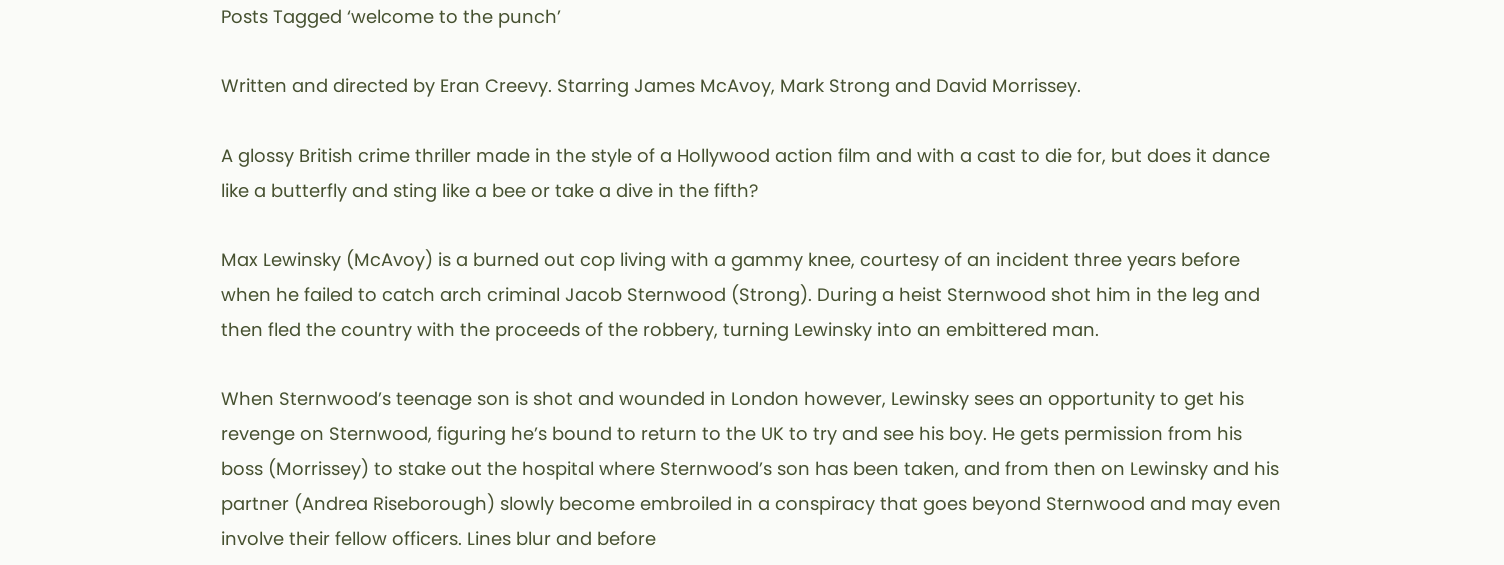Posts Tagged ‘welcome to the punch’

Written and directed by Eran Creevy. Starring James McAvoy, Mark Strong and David Morrissey.

A glossy British crime thriller made in the style of a Hollywood action film and with a cast to die for, but does it dance like a butterfly and sting like a bee or take a dive in the fifth?

Max Lewinsky (McAvoy) is a burned out cop living with a gammy knee, courtesy of an incident three years before when he failed to catch arch criminal Jacob Sternwood (Strong). During a heist Sternwood shot him in the leg and then fled the country with the proceeds of the robbery, turning Lewinsky into an embittered man.

When Sternwood’s teenage son is shot and wounded in London however, Lewinsky sees an opportunity to get his revenge on Sternwood, figuring he’s bound to return to the UK to try and see his boy. He gets permission from his boss (Morrissey) to stake out the hospital where Sternwood’s son has been taken, and from then on Lewinsky and his partner (Andrea Riseborough) slowly become embroiled in a conspiracy that goes beyond Sternwood and may even involve their fellow officers. Lines blur and before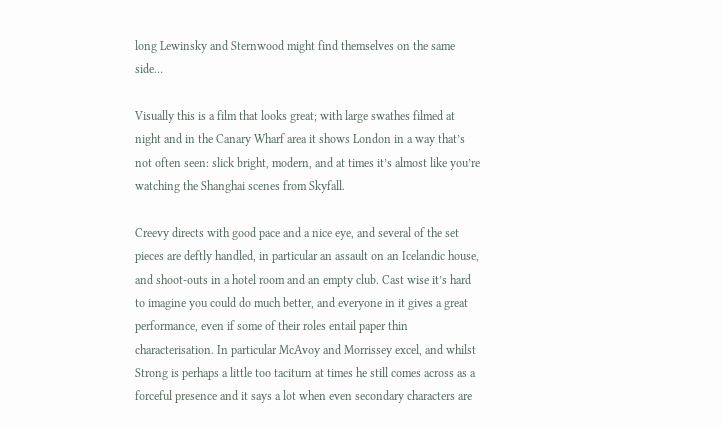long Lewinsky and Sternwood might find themselves on the same side…

Visually this is a film that looks great; with large swathes filmed at night and in the Canary Wharf area it shows London in a way that’s not often seen: slick bright, modern, and at times it’s almost like you’re watching the Shanghai scenes from Skyfall.

Creevy directs with good pace and a nice eye, and several of the set pieces are deftly handled, in particular an assault on an Icelandic house, and shoot-outs in a hotel room and an empty club. Cast wise it’s hard to imagine you could do much better, and everyone in it gives a great performance, even if some of their roles entail paper thin characterisation. In particular McAvoy and Morrissey excel, and whilst Strong is perhaps a little too taciturn at times he still comes across as a forceful presence and it says a lot when even secondary characters are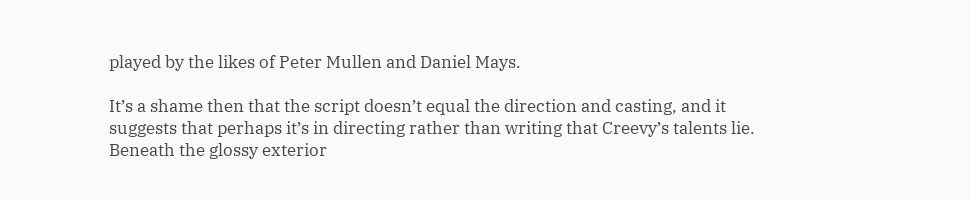played by the likes of Peter Mullen and Daniel Mays.

It’s a shame then that the script doesn’t equal the direction and casting, and it suggests that perhaps it’s in directing rather than writing that Creevy’s talents lie. Beneath the glossy exterior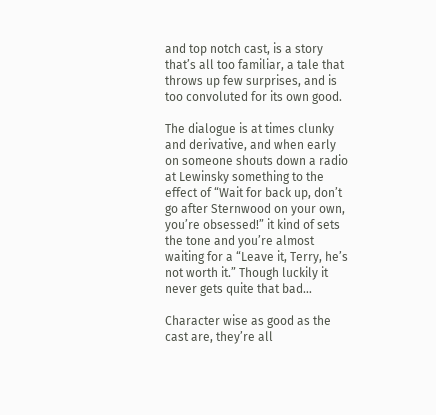and top notch cast, is a story that’s all too familiar, a tale that throws up few surprises, and is too convoluted for its own good.

The dialogue is at times clunky and derivative, and when early on someone shouts down a radio at Lewinsky something to the effect of “Wait for back up, don’t go after Sternwood on your own, you’re obsessed!” it kind of sets the tone and you’re almost waiting for a “Leave it, Terry, he’s not worth it.” Though luckily it never gets quite that bad…

Character wise as good as the cast are, they’re all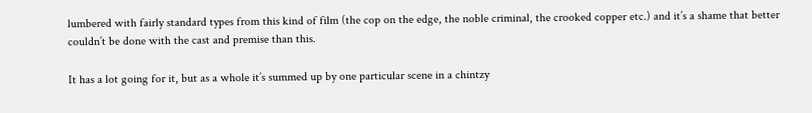lumbered with fairly standard types from this kind of film (the cop on the edge, the noble criminal, the crooked copper etc.) and it’s a shame that better couldn’t be done with the cast and premise than this.

It has a lot going for it, but as a whole it’s summed up by one particular scene in a chintzy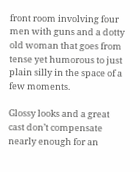front room involving four men with guns and a dotty old woman that goes from tense yet humorous to just plain silly in the space of a few moments.

Glossy looks and a great cast don’t compensate nearly enough for an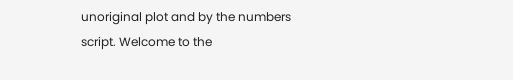unoriginal plot and by the numbers script. Welcome to the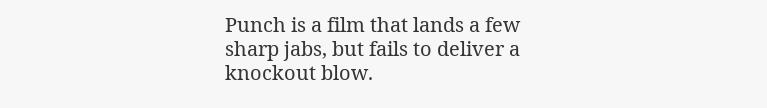Punch is a film that lands a few sharp jabs, but fails to deliver a knockout blow.